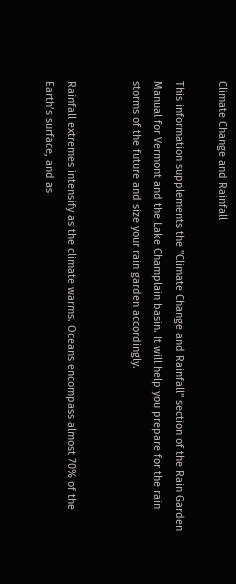Climate Change and Rainfall

This information supplements the "Climate Change and Rainfall" section of the Rain Garden Manual for Vermont and the Lake Champlain basin. It will help you prepare for the rain storms of the future and size your rain garden accordingly.


Rainfall extremes intensify as the climate warms. Oceans encompass almost 70% of the Earth’s surface, and as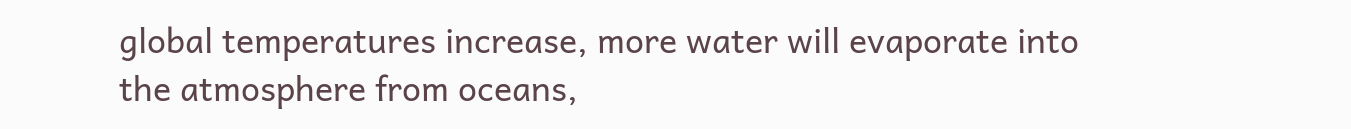global temperatures increase, more water will evaporate into the atmosphere from oceans,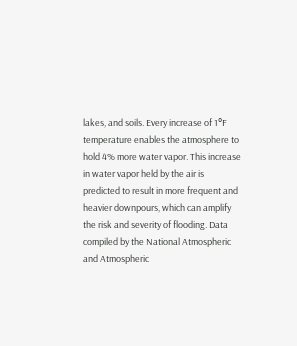lakes, and soils. Every increase of 1°F temperature enables the atmosphere to hold 4% more water vapor. This increase in water vapor held by the air is predicted to result in more frequent and heavier downpours, which can amplify the risk and severity of flooding. Data compiled by the National Atmospheric and Atmospheric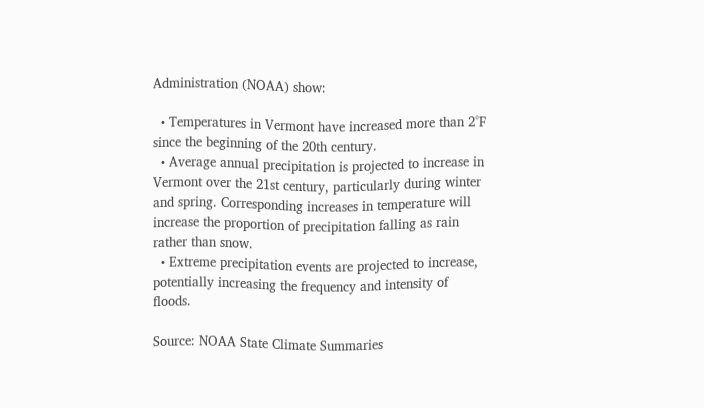Administration (NOAA) show:

  • Temperatures in Vermont have increased more than 2°F since the beginning of the 20th century.
  • Average annual precipitation is projected to increase in Vermont over the 21st century, particularly during winter and spring. Corresponding increases in temperature will increase the proportion of precipitation falling as rain rather than snow.
  • Extreme precipitation events are projected to increase, potentially increasing the frequency and intensity of floods.

Source: NOAA State Climate Summaries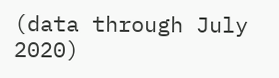(data through July 2020)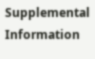Supplemental Information